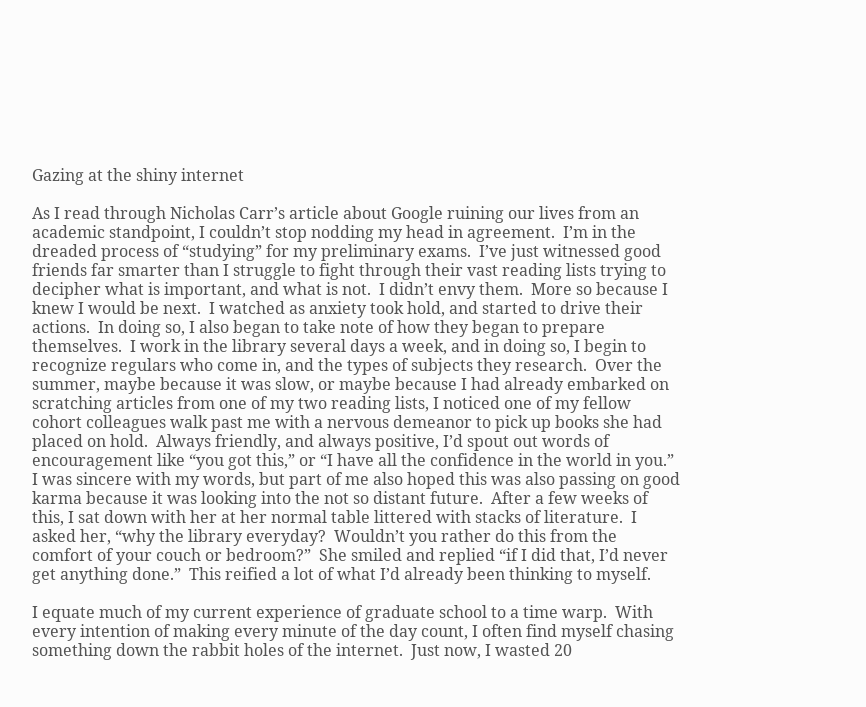Gazing at the shiny internet

As I read through Nicholas Carr’s article about Google ruining our lives from an academic standpoint, I couldn’t stop nodding my head in agreement.  I’m in the dreaded process of “studying” for my preliminary exams.  I’ve just witnessed good friends far smarter than I struggle to fight through their vast reading lists trying to decipher what is important, and what is not.  I didn’t envy them.  More so because I knew I would be next.  I watched as anxiety took hold, and started to drive their actions.  In doing so, I also began to take note of how they began to prepare themselves.  I work in the library several days a week, and in doing so, I begin to recognize regulars who come in, and the types of subjects they research.  Over the summer, maybe because it was slow, or maybe because I had already embarked on scratching articles from one of my two reading lists, I noticed one of my fellow cohort colleagues walk past me with a nervous demeanor to pick up books she had placed on hold.  Always friendly, and always positive, I’d spout out words of encouragement like “you got this,” or “I have all the confidence in the world in you.”   I was sincere with my words, but part of me also hoped this was also passing on good karma because it was looking into the not so distant future.  After a few weeks of this, I sat down with her at her normal table littered with stacks of literature.  I asked her, “why the library everyday?  Wouldn’t you rather do this from the comfort of your couch or bedroom?”  She smiled and replied “if I did that, I’d never get anything done.”  This reified a lot of what I’d already been thinking to myself.

I equate much of my current experience of graduate school to a time warp.  With every intention of making every minute of the day count, I often find myself chasing something down the rabbit holes of the internet.  Just now, I wasted 20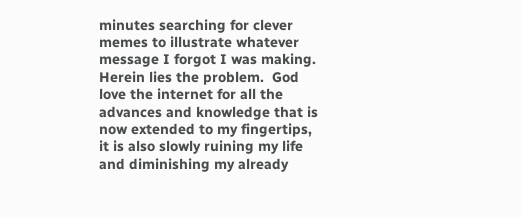minutes searching for clever memes to illustrate whatever message I forgot I was making.  Herein lies the problem.  God love the internet for all the advances and knowledge that is now extended to my fingertips, it is also slowly ruining my life and diminishing my already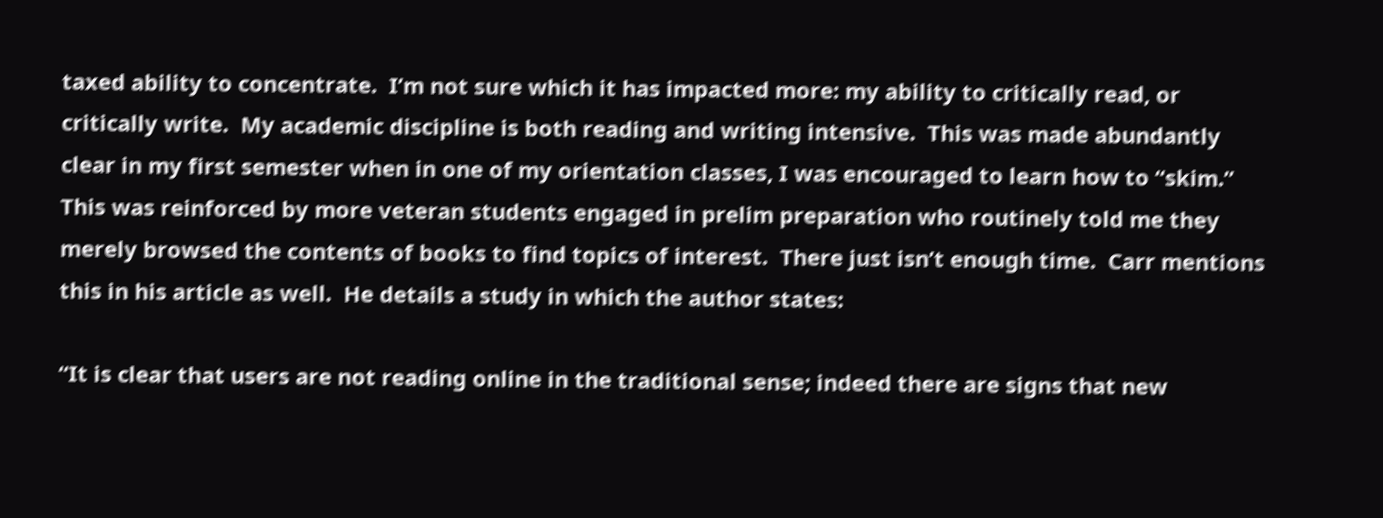taxed ability to concentrate.  I’m not sure which it has impacted more: my ability to critically read, or critically write.  My academic discipline is both reading and writing intensive.  This was made abundantly clear in my first semester when in one of my orientation classes, I was encouraged to learn how to “skim.”  This was reinforced by more veteran students engaged in prelim preparation who routinely told me they merely browsed the contents of books to find topics of interest.  There just isn’t enough time.  Carr mentions this in his article as well.  He details a study in which the author states:

“It is clear that users are not reading online in the traditional sense; indeed there are signs that new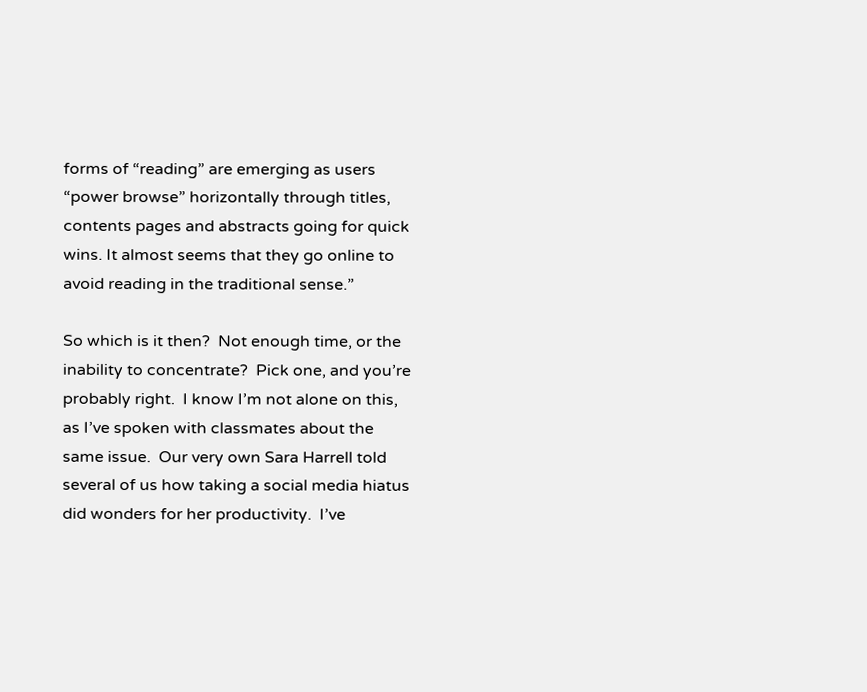forms of “reading” are emerging as users “power browse” horizontally through titles, contents pages and abstracts going for quick wins. It almost seems that they go online to avoid reading in the traditional sense.”

So which is it then?  Not enough time, or the inability to concentrate?  Pick one, and you’re probably right.  I know I’m not alone on this, as I’ve spoken with classmates about the same issue.  Our very own Sara Harrell told several of us how taking a social media hiatus did wonders for her productivity.  I’ve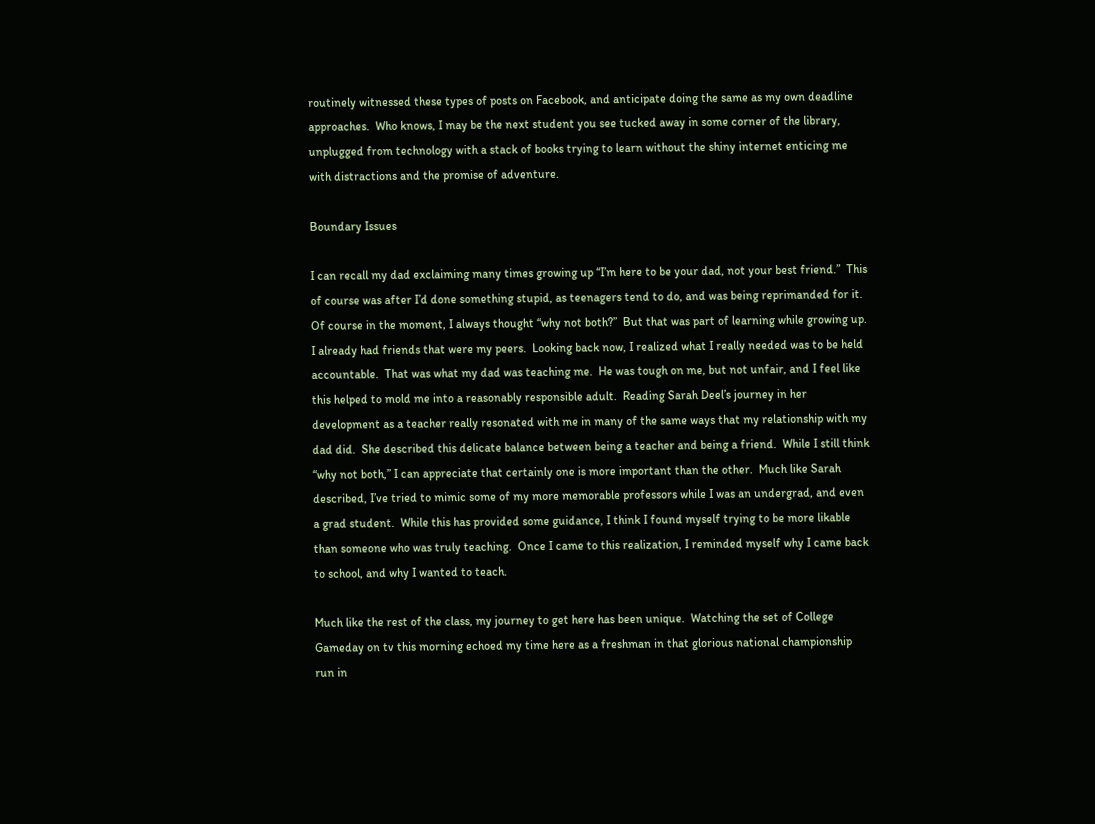routinely witnessed these types of posts on Facebook, and anticipate doing the same as my own deadline approaches.  Who knows, I may be the next student you see tucked away in some corner of the library, unplugged from technology with a stack of books trying to learn without the shiny internet enticing me with distractions and the promise of adventure.

Boundary Issues

I can recall my dad exclaiming many times growing up “I’m here to be your dad, not your best friend.”  This of course was after I’d done something stupid, as teenagers tend to do, and was being reprimanded for it.  Of course in the moment, I always thought “why not both?”  But that was part of learning while growing up.  I already had friends that were my peers.  Looking back now, I realized what I really needed was to be held accountable.  That was what my dad was teaching me.  He was tough on me, but not unfair, and I feel like this helped to mold me into a reasonably responsible adult.  Reading Sarah Deel’s journey in her development as a teacher really resonated with me in many of the same ways that my relationship with my dad did.  She described this delicate balance between being a teacher and being a friend.  While I still think “why not both,” I can appreciate that certainly one is more important than the other.  Much like Sarah described, I’ve tried to mimic some of my more memorable professors while I was an undergrad, and even a grad student.  While this has provided some guidance, I think I found myself trying to be more likable than someone who was truly teaching.  Once I came to this realization, I reminded myself why I came back to school, and why I wanted to teach.

Much like the rest of the class, my journey to get here has been unique.  Watching the set of College Gameday on tv this morning echoed my time here as a freshman in that glorious national championship run in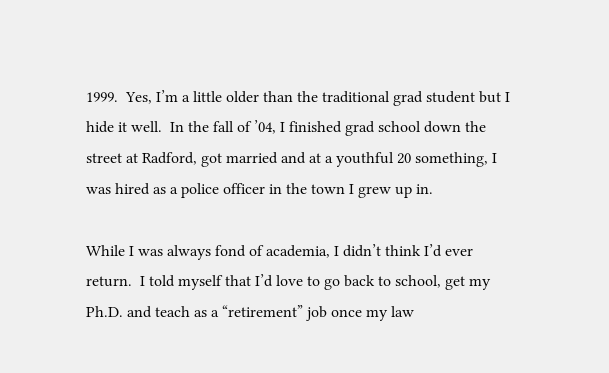1999.  Yes, I’m a little older than the traditional grad student but I hide it well.  In the fall of ’04, I finished grad school down the street at Radford, got married and at a youthful 20 something, I was hired as a police officer in the town I grew up in.

While I was always fond of academia, I didn’t think I’d ever return.  I told myself that I’d love to go back to school, get my Ph.D. and teach as a “retirement” job once my law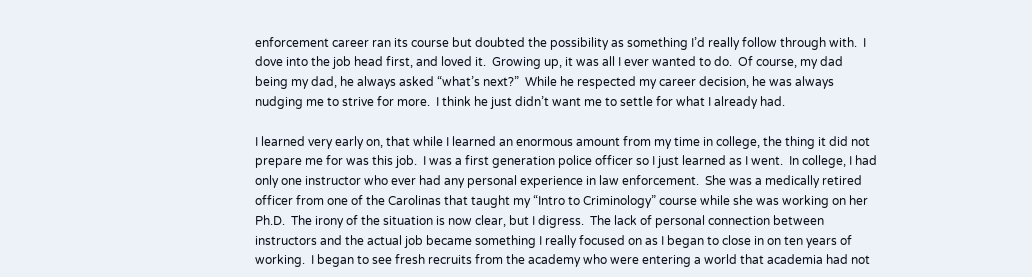enforcement career ran its course but doubted the possibility as something I’d really follow through with.  I dove into the job head first, and loved it.  Growing up, it was all I ever wanted to do.  Of course, my dad being my dad, he always asked “what’s next?”  While he respected my career decision, he was always nudging me to strive for more.  I think he just didn’t want me to settle for what I already had.

I learned very early on, that while I learned an enormous amount from my time in college, the thing it did not prepare me for was this job.  I was a first generation police officer so I just learned as I went.  In college, I had only one instructor who ever had any personal experience in law enforcement.  She was a medically retired officer from one of the Carolinas that taught my “Intro to Criminology” course while she was working on her Ph.D.  The irony of the situation is now clear, but I digress.  The lack of personal connection between instructors and the actual job became something I really focused on as I began to close in on ten years of working.  I began to see fresh recruits from the academy who were entering a world that academia had not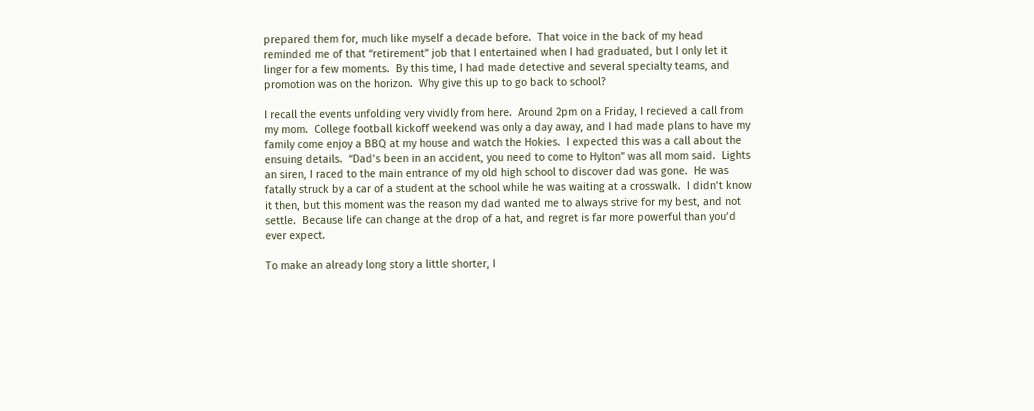prepared them for, much like myself a decade before.  That voice in the back of my head reminded me of that “retirement” job that I entertained when I had graduated, but I only let it linger for a few moments.  By this time, I had made detective and several specialty teams, and promotion was on the horizon.  Why give this up to go back to school?

I recall the events unfolding very vividly from here.  Around 2pm on a Friday, I recieved a call from my mom.  College football kickoff weekend was only a day away, and I had made plans to have my family come enjoy a BBQ at my house and watch the Hokies.  I expected this was a call about the ensuing details.  “Dad’s been in an accident, you need to come to Hylton” was all mom said.  Lights an siren, I raced to the main entrance of my old high school to discover dad was gone.  He was fatally struck by a car of a student at the school while he was waiting at a crosswalk.  I didn’t know it then, but this moment was the reason my dad wanted me to always strive for my best, and not settle.  Because life can change at the drop of a hat, and regret is far more powerful than you’d ever expect.

To make an already long story a little shorter, I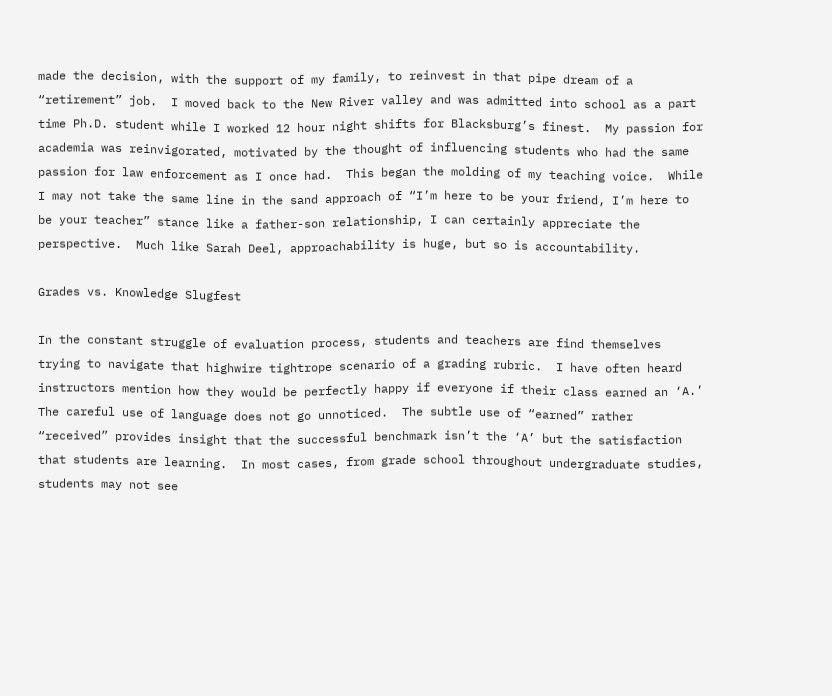made the decision, with the support of my family, to reinvest in that pipe dream of a “retirement” job.  I moved back to the New River valley and was admitted into school as a part time Ph.D. student while I worked 12 hour night shifts for Blacksburg’s finest.  My passion for academia was reinvigorated, motivated by the thought of influencing students who had the same passion for law enforcement as I once had.  This began the molding of my teaching voice.  While I may not take the same line in the sand approach of “I’m here to be your friend, I’m here to be your teacher” stance like a father-son relationship, I can certainly appreciate the perspective.  Much like Sarah Deel, approachability is huge, but so is accountability.

Grades vs. Knowledge Slugfest

In the constant struggle of evaluation process, students and teachers are find themselves trying to navigate that highwire tightrope scenario of a grading rubric.  I have often heard instructors mention how they would be perfectly happy if everyone if their class earned an ‘A.’  The careful use of language does not go unnoticed.  The subtle use of “earned” rather “received” provides insight that the successful benchmark isn’t the ‘A’ but the satisfaction that students are learning.  In most cases, from grade school throughout undergraduate studies, students may not see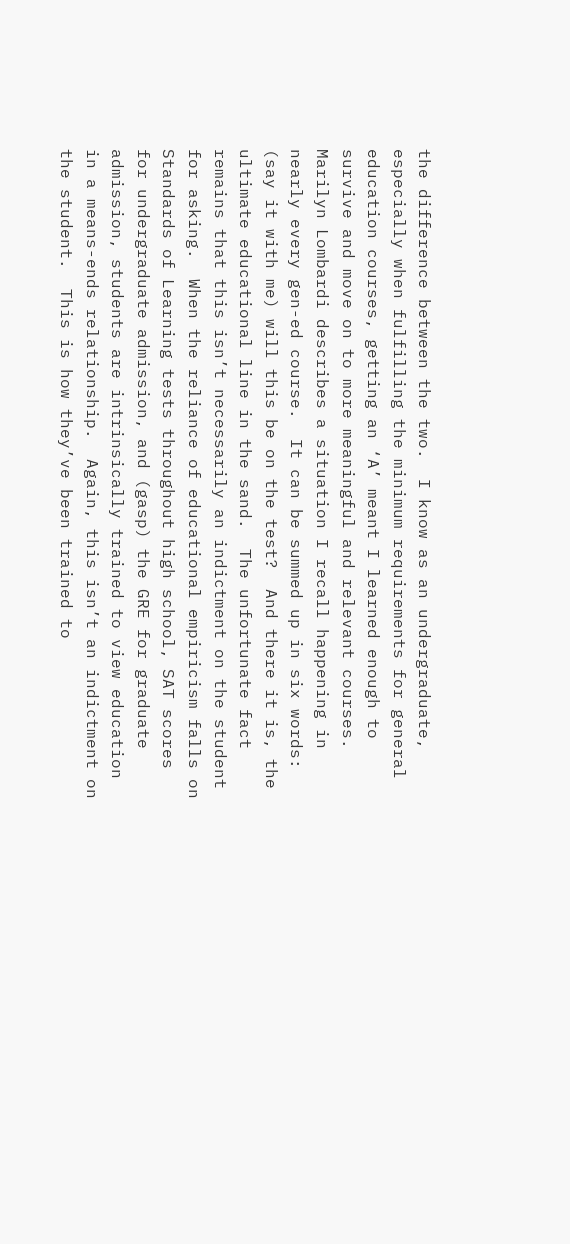the difference between the two.  I know as an undergraduate, especially when fulfilling the minimum requirements for general education courses, getting an ‘A’ meant I learned enough to survive and move on to more meaningful and relevant courses.  Marilyn Lombardi describes a situation I recall happening in nearly every gen-ed course.  It can be summed up in six words: (say it with me) will this be on the test?  And there it is, the ultimate educational line in the sand.  The unfortunate fact remains that this isn’t necessarily an indictment on the student for asking.  When the reliance of educational empiricism falls on Standards of Learning tests throughout high school, SAT scores for undergraduate admission, and (gasp) the GRE for graduate admission, students are intrinsically trained to view education in a means-ends relationship.  Again, this isn’t an indictment on the student.  This is how they’ve been trained to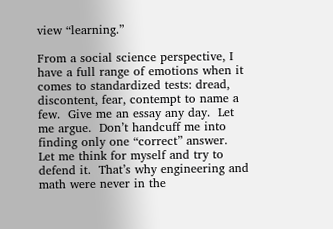view “learning.”

From a social science perspective, I have a full range of emotions when it comes to standardized tests: dread, discontent, fear, contempt to name a few.  Give me an essay any day.  Let me argue.  Don’t handcuff me into finding only one “correct” answer.  Let me think for myself and try to defend it.  That’s why engineering and math were never in the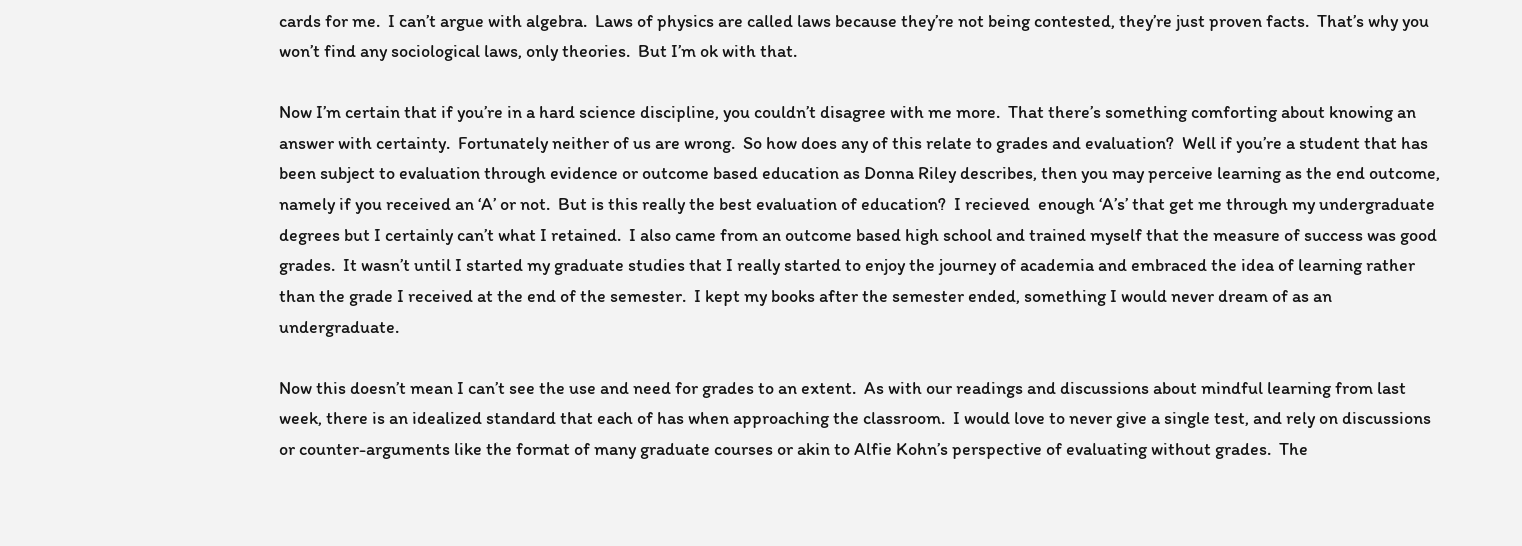cards for me.  I can’t argue with algebra.  Laws of physics are called laws because they’re not being contested, they’re just proven facts.  That’s why you won’t find any sociological laws, only theories.  But I’m ok with that.

Now I’m certain that if you’re in a hard science discipline, you couldn’t disagree with me more.  That there’s something comforting about knowing an answer with certainty.  Fortunately neither of us are wrong.  So how does any of this relate to grades and evaluation?  Well if you’re a student that has been subject to evaluation through evidence or outcome based education as Donna Riley describes, then you may perceive learning as the end outcome, namely if you received an ‘A’ or not.  But is this really the best evaluation of education?  I recieved  enough ‘A’s’ that get me through my undergraduate degrees but I certainly can’t what I retained.  I also came from an outcome based high school and trained myself that the measure of success was good grades.  It wasn’t until I started my graduate studies that I really started to enjoy the journey of academia and embraced the idea of learning rather than the grade I received at the end of the semester.  I kept my books after the semester ended, something I would never dream of as an undergraduate.

Now this doesn’t mean I can’t see the use and need for grades to an extent.  As with our readings and discussions about mindful learning from last week, there is an idealized standard that each of has when approaching the classroom.  I would love to never give a single test, and rely on discussions or counter-arguments like the format of many graduate courses or akin to Alfie Kohn’s perspective of evaluating without grades.  The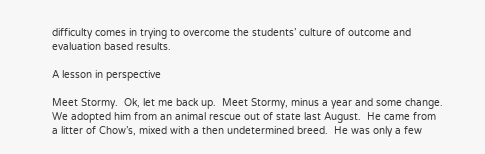difficulty comes in trying to overcome the students’ culture of outcome and evaluation based results.

A lesson in perspective

Meet Stormy.  Ok, let me back up.  Meet Stormy, minus a year and some change.  We adopted him from an animal rescue out of state last August.  He came from a litter of Chow’s, mixed with a then undetermined breed.  He was only a few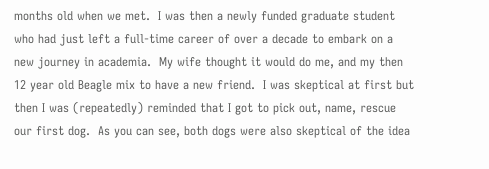months old when we met.  I was then a newly funded graduate student who had just left a full-time career of over a decade to embark on a new journey in academia.  My wife thought it would do me, and my then 12 year old Beagle mix to have a new friend.  I was skeptical at first but then I was (repeatedly) reminded that I got to pick out, name, rescue our first dog.  As you can see, both dogs were also skeptical of the idea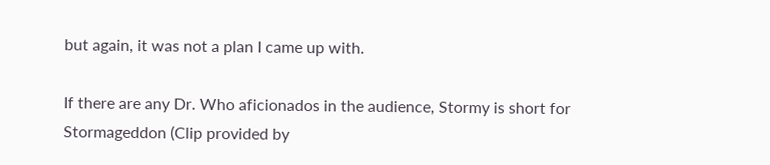but again, it was not a plan I came up with.

If there are any Dr. Who aficionados in the audience, Stormy is short for Stormageddon (Clip provided by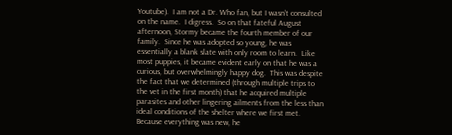Youtube).  I am not a Dr. Who fan, but I wasn’t consulted on the name.  I digress.  So on that fateful August afternoon, Stormy became the fourth member of our family.  Since he was adopted so young, he was essentially a blank slate with only room to learn.  Like most puppies, it became evident early on that he was a curious, but overwhelmingly happy dog.  This was despite the fact that we determined (through multiple trips to the vet in the first month) that he acquired multiple parasites and other lingering ailments from the less than ideal conditions of the shelter where we first met.  Because everything was new, he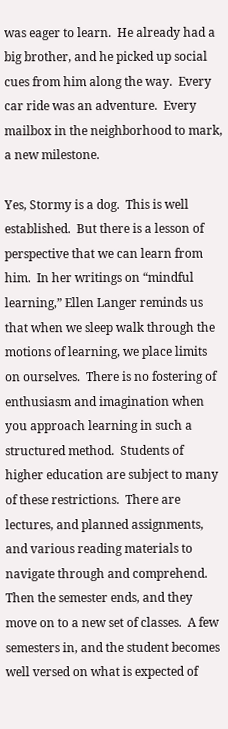was eager to learn.  He already had a big brother, and he picked up social cues from him along the way.  Every car ride was an adventure.  Every mailbox in the neighborhood to mark, a new milestone.

Yes, Stormy is a dog.  This is well established.  But there is a lesson of perspective that we can learn from him.  In her writings on “mindful learning,” Ellen Langer reminds us that when we sleep walk through the motions of learning, we place limits on ourselves.  There is no fostering of enthusiasm and imagination when you approach learning in such a structured method.  Students of higher education are subject to many of these restrictions.  There are lectures, and planned assignments, and various reading materials to navigate through and comprehend.  Then the semester ends, and they move on to a new set of classes.  A few semesters in, and the student becomes well versed on what is expected of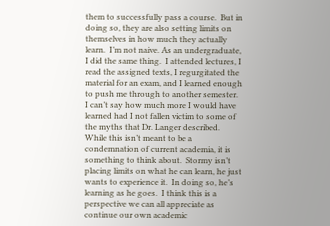them to successfully pass a course.  But in doing so, they are also setting limits on themselves in how much they actually learn.  I’m not naive. As an undergraduate, I did the same thing.  I attended lectures, I read the assigned texts, I regurgitated the material for an exam, and I learned enough to push me through to another semester.  I can’t say how much more I would have learned had I not fallen victim to some of the myths that Dr. Langer described.  While this isn’t meant to be a condemnation of current academia, it is something to think about.  Stormy isn’t placing limits on what he can learn, he just wants to experience it.  In doing so, he’s learning as he goes.  I think this is a perspective we can all appreciate as continue our own academic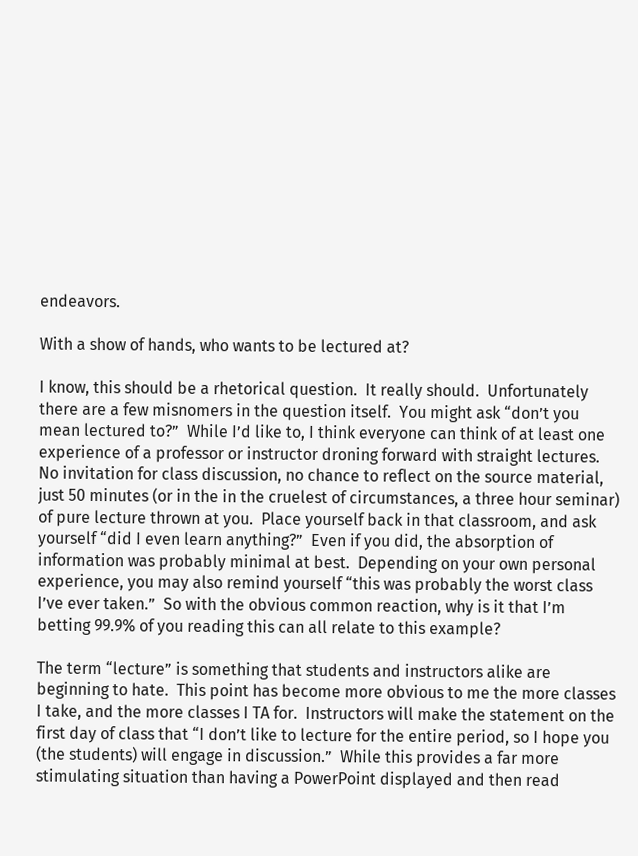endeavors.

With a show of hands, who wants to be lectured at?

I know, this should be a rhetorical question.  It really should.  Unfortunately there are a few misnomers in the question itself.  You might ask “don’t you mean lectured to?”  While I’d like to, I think everyone can think of at least one experience of a professor or instructor droning forward with straight lectures.  No invitation for class discussion, no chance to reflect on the source material, just 50 minutes (or in the in the cruelest of circumstances, a three hour seminar) of pure lecture thrown at you.  Place yourself back in that classroom, and ask yourself “did I even learn anything?”  Even if you did, the absorption of information was probably minimal at best.  Depending on your own personal experience, you may also remind yourself “this was probably the worst class I’ve ever taken.”  So with the obvious common reaction, why is it that I’m betting 99.9% of you reading this can all relate to this example?

The term “lecture” is something that students and instructors alike are beginning to hate.  This point has become more obvious to me the more classes I take, and the more classes I TA for.  Instructors will make the statement on the first day of class that “I don’t like to lecture for the entire period, so I hope you (the students) will engage in discussion.”  While this provides a far more stimulating situation than having a PowerPoint displayed and then read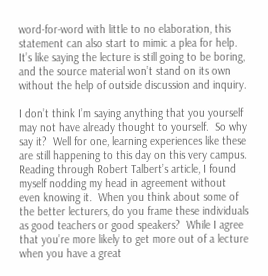word-for-word with little to no elaboration, this statement can also start to mimic a plea for help.  It’s like saying the lecture is still going to be boring, and the source material won’t stand on its own without the help of outside discussion and inquiry.

I don’t think I’m saying anything that you yourself may not have already thought to yourself.  So why say it?  Well for one, learning experiences like these are still happening to this day on this very campus.  Reading through Robert Talbert’s article, I found myself nodding my head in agreement without even knowing it.  When you think about some of the better lecturers, do you frame these individuals as good teachers or good speakers?  While I agree that you’re more likely to get more out of a lecture when you have a great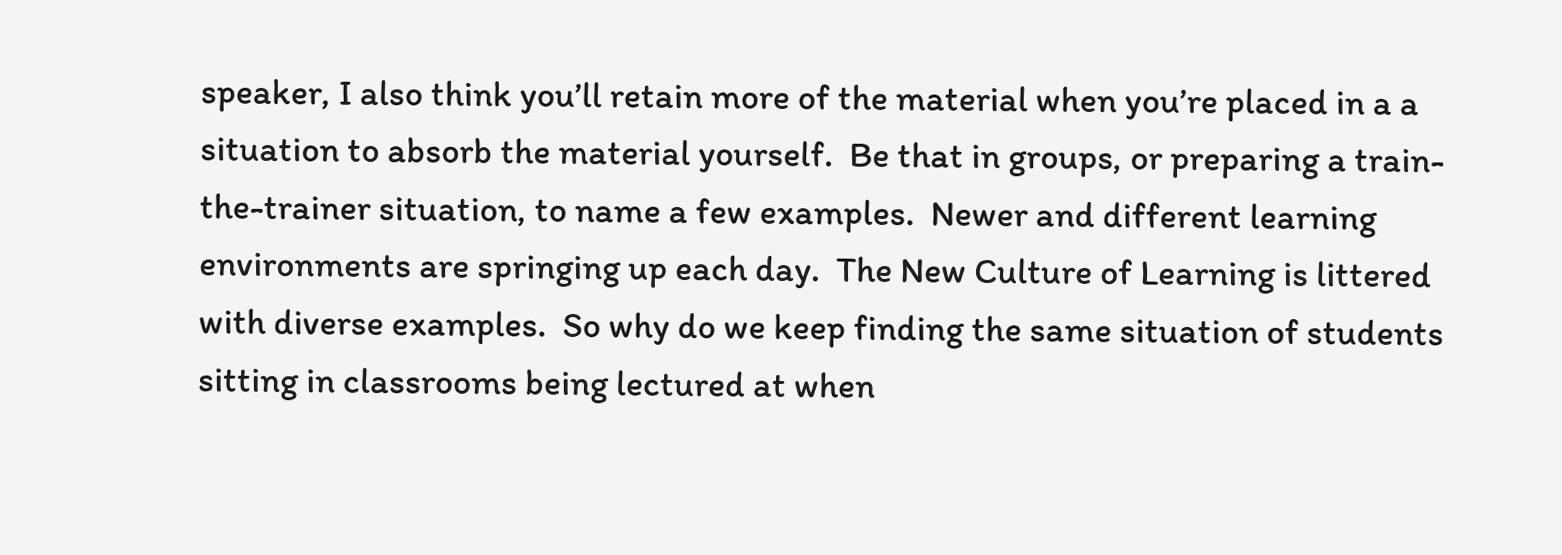speaker, I also think you’ll retain more of the material when you’re placed in a a situation to absorb the material yourself.  Be that in groups, or preparing a train-the-trainer situation, to name a few examples.  Newer and different learning environments are springing up each day.  The New Culture of Learning is littered with diverse examples.  So why do we keep finding the same situation of students sitting in classrooms being lectured at when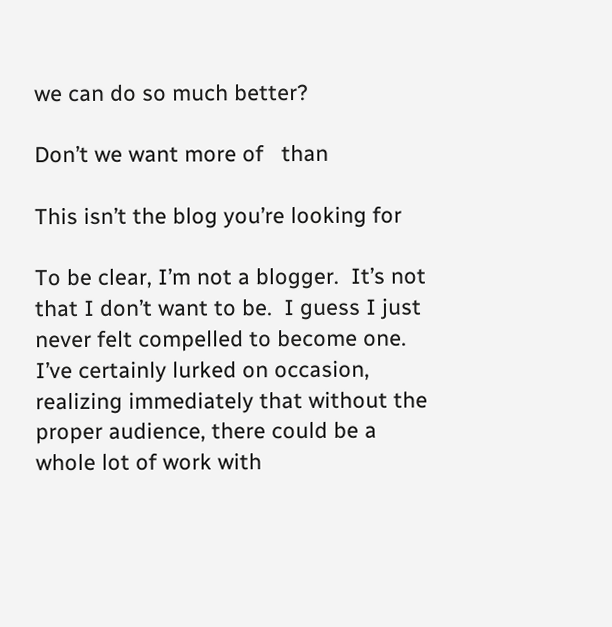we can do so much better?

Don’t we want more of   than

This isn’t the blog you’re looking for

To be clear, I’m not a blogger.  It’s not that I don’t want to be.  I guess I just never felt compelled to become one.  I’ve certainly lurked on occasion, realizing immediately that without the proper audience, there could be a whole lot of work with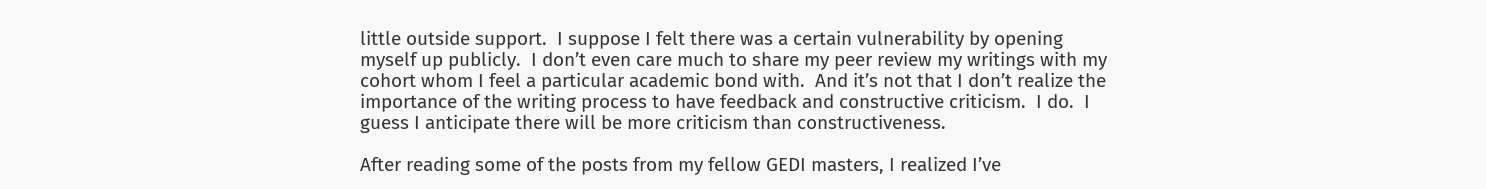little outside support.  I suppose I felt there was a certain vulnerability by opening myself up publicly.  I don’t even care much to share my peer review my writings with my cohort whom I feel a particular academic bond with.  And it’s not that I don’t realize the importance of the writing process to have feedback and constructive criticism.  I do.  I guess I anticipate there will be more criticism than constructiveness.

After reading some of the posts from my fellow GEDI masters, I realized I’ve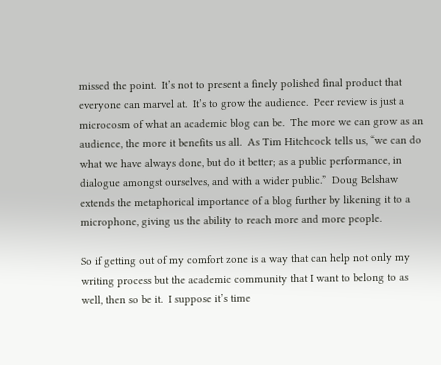missed the point.  It’s not to present a finely polished final product that everyone can marvel at.  It’s to grow the audience.  Peer review is just a microcosm of what an academic blog can be.  The more we can grow as an audience, the more it benefits us all.  As Tim Hitchcock tells us, “we can do what we have always done, but do it better; as a public performance, in dialogue amongst ourselves, and with a wider public.”  Doug Belshaw extends the metaphorical importance of a blog further by likening it to a microphone, giving us the ability to reach more and more people.

So if getting out of my comfort zone is a way that can help not only my writing process but the academic community that I want to belong to as well, then so be it.  I suppose it’s time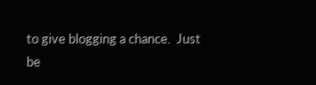to give blogging a chance.  Just be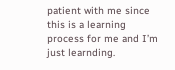patient with me since this is a learning process for me and I’m just learnding.